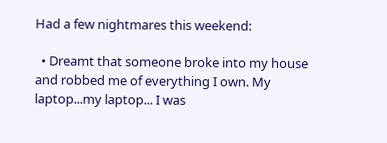Had a few nightmares this weekend:

  • Dreamt that someone broke into my house and robbed me of everything I own. My laptop...my laptop... I was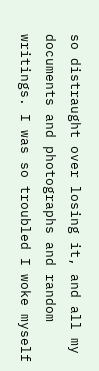so distraught over losing it, and all my documents and photographs and random writings. I was so troubled I woke myself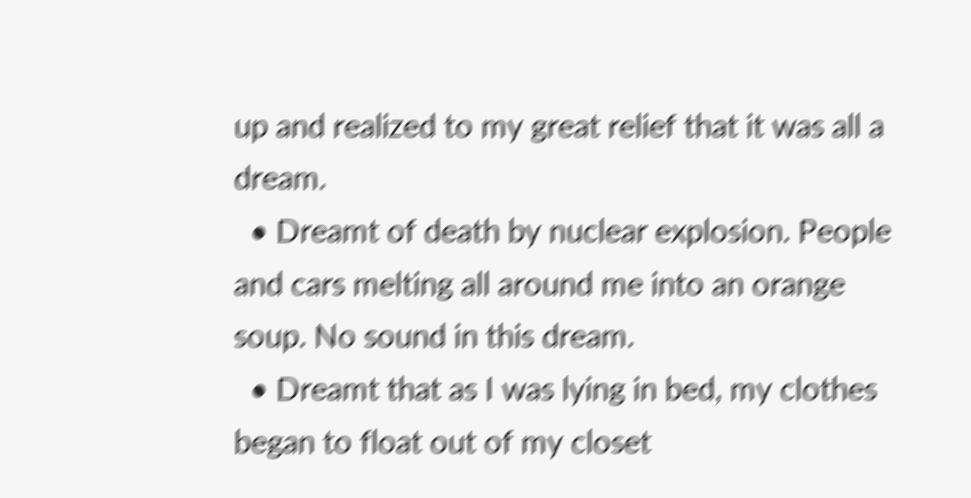up and realized to my great relief that it was all a dream.
  • Dreamt of death by nuclear explosion. People and cars melting all around me into an orange soup. No sound in this dream.
  • Dreamt that as I was lying in bed, my clothes began to float out of my closet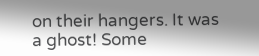on their hangers. It was a ghost! Some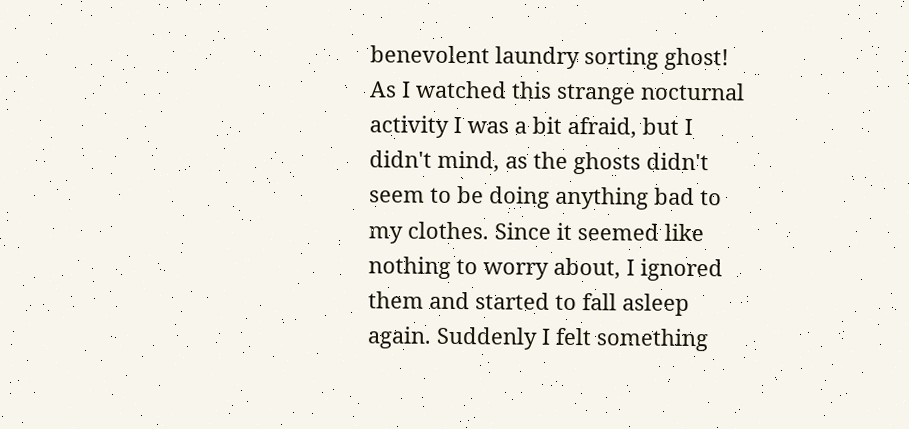benevolent laundry sorting ghost! As I watched this strange nocturnal activity I was a bit afraid, but I didn't mind, as the ghosts didn't seem to be doing anything bad to my clothes. Since it seemed like nothing to worry about, I ignored them and started to fall asleep again. Suddenly I felt something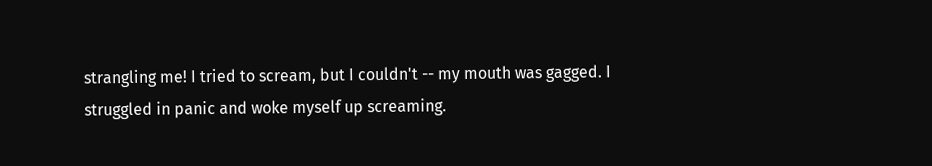strangling me! I tried to scream, but I couldn't -- my mouth was gagged. I struggled in panic and woke myself up screaming.